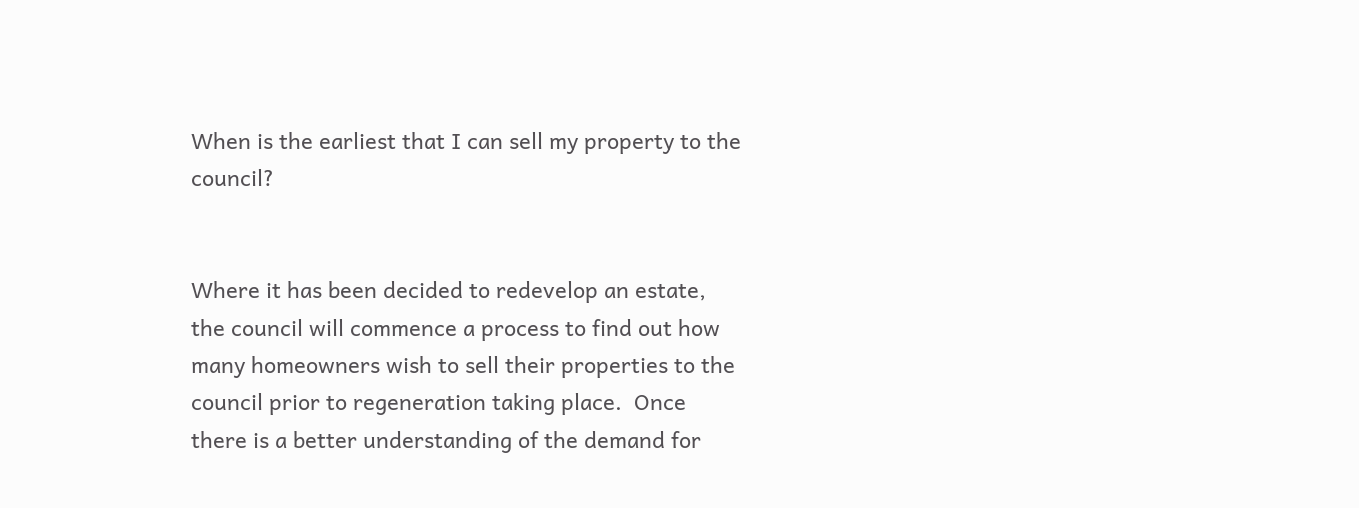When is the earliest that I can sell my property to the council?


Where it has been decided to redevelop an estate, the council will commence a process to find out how many homeowners wish to sell their properties to the council prior to regeneration taking place.  Once there is a better understanding of the demand for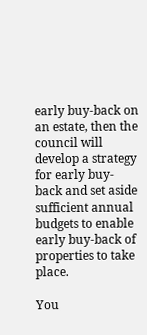early buy-back on an estate, then the council will develop a strategy for early buy-back and set aside sufficient annual budgets to enable early buy-back of properties to take place.

You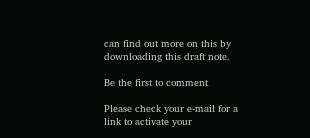can find out more on this by downloading this draft note.

Be the first to comment

Please check your e-mail for a link to activate your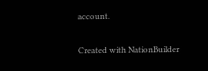account.

Created with NationBuilder